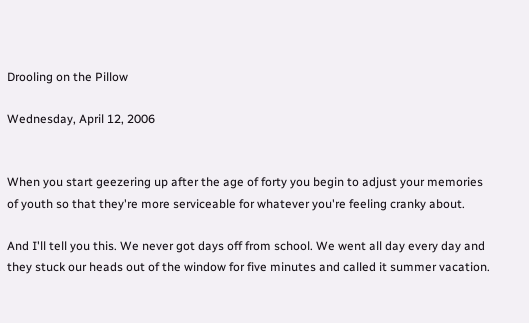Drooling on the Pillow

Wednesday, April 12, 2006


When you start geezering up after the age of forty you begin to adjust your memories of youth so that they're more serviceable for whatever you're feeling cranky about.

And I'll tell you this. We never got days off from school. We went all day every day and they stuck our heads out of the window for five minutes and called it summer vacation.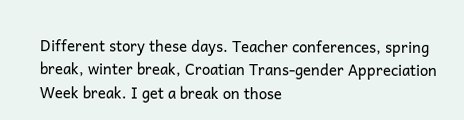Different story these days. Teacher conferences, spring break, winter break, Croatian Trans-gender Appreciation Week break. I get a break on those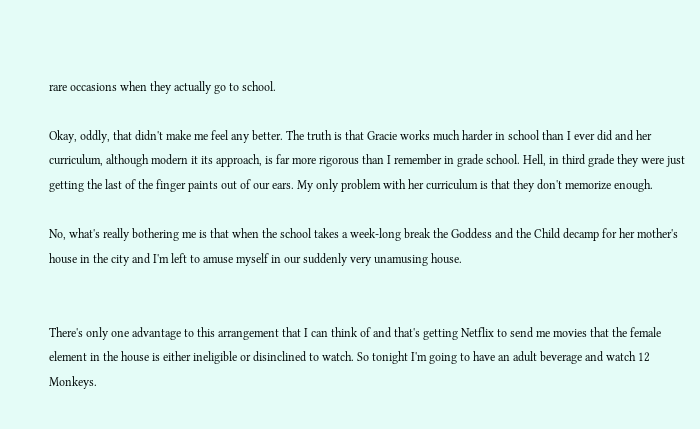rare occasions when they actually go to school.

Okay, oddly, that didn't make me feel any better. The truth is that Gracie works much harder in school than I ever did and her curriculum, although modern it its approach, is far more rigorous than I remember in grade school. Hell, in third grade they were just getting the last of the finger paints out of our ears. My only problem with her curriculum is that they don't memorize enough.

No, what's really bothering me is that when the school takes a week-long break the Goddess and the Child decamp for her mother's house in the city and I'm left to amuse myself in our suddenly very unamusing house.


There's only one advantage to this arrangement that I can think of and that's getting Netflix to send me movies that the female element in the house is either ineligible or disinclined to watch. So tonight I'm going to have an adult beverage and watch 12 Monkeys.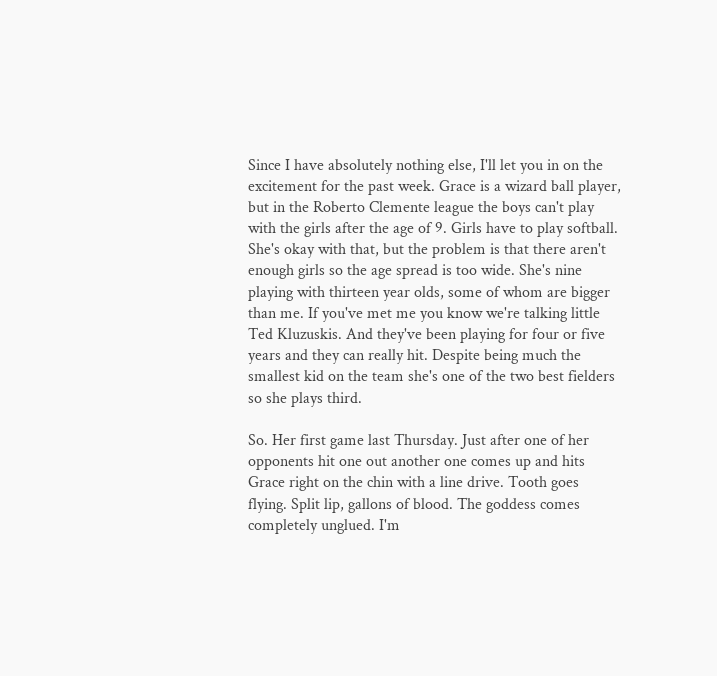Since I have absolutely nothing else, I'll let you in on the excitement for the past week. Grace is a wizard ball player, but in the Roberto Clemente league the boys can't play with the girls after the age of 9. Girls have to play softball. She's okay with that, but the problem is that there aren't enough girls so the age spread is too wide. She's nine playing with thirteen year olds, some of whom are bigger than me. If you've met me you know we're talking little Ted Kluzuskis. And they've been playing for four or five years and they can really hit. Despite being much the smallest kid on the team she's one of the two best fielders so she plays third.

So. Her first game last Thursday. Just after one of her opponents hit one out another one comes up and hits Grace right on the chin with a line drive. Tooth goes flying. Split lip, gallons of blood. The goddess comes completely unglued. I'm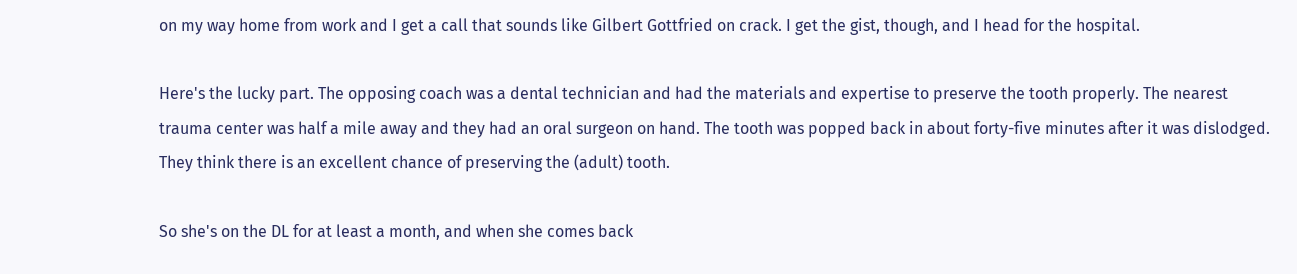on my way home from work and I get a call that sounds like Gilbert Gottfried on crack. I get the gist, though, and I head for the hospital.

Here's the lucky part. The opposing coach was a dental technician and had the materials and expertise to preserve the tooth properly. The nearest trauma center was half a mile away and they had an oral surgeon on hand. The tooth was popped back in about forty-five minutes after it was dislodged. They think there is an excellent chance of preserving the (adult) tooth.

So she's on the DL for at least a month, and when she comes back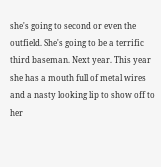she's going to second or even the outfield. She's going to be a terrific third baseman. Next year. This year she has a mouth full of metal wires and a nasty looking lip to show off to her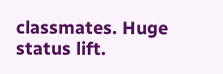classmates. Huge status lift.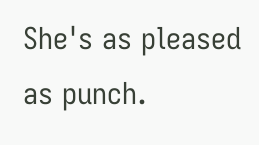She's as pleased as punch.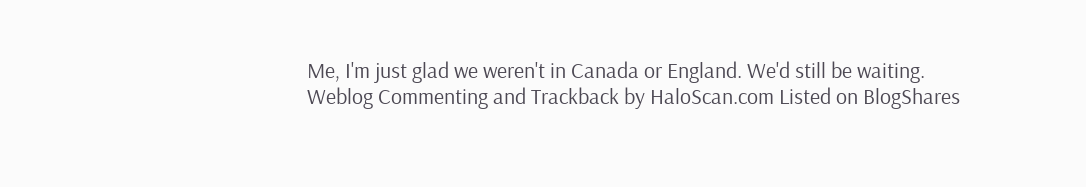Me, I'm just glad we weren't in Canada or England. We'd still be waiting.
Weblog Commenting and Trackback by HaloScan.com Listed on BlogShares